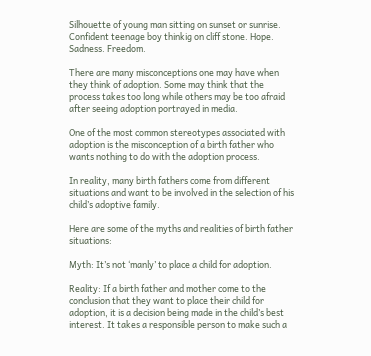Silhouette of young man sitting on sunset or sunrise. Confident teenage boy thinkig on cliff stone. Hope. Sadness. Freedom.

There are many misconceptions one may have when they think of adoption. Some may think that the process takes too long while others may be too afraid after seeing adoption portrayed in media.

One of the most common stereotypes associated with adoption is the misconception of a birth father who wants nothing to do with the adoption process.

In reality, many birth fathers come from different situations and want to be involved in the selection of his child’s adoptive family.

Here are some of the myths and realities of birth father situations:

Myth: It’s not ‘manly’ to place a child for adoption.

Reality: If a birth father and mother come to the conclusion that they want to place their child for adoption, it is a decision being made in the child’s best interest. It takes a responsible person to make such a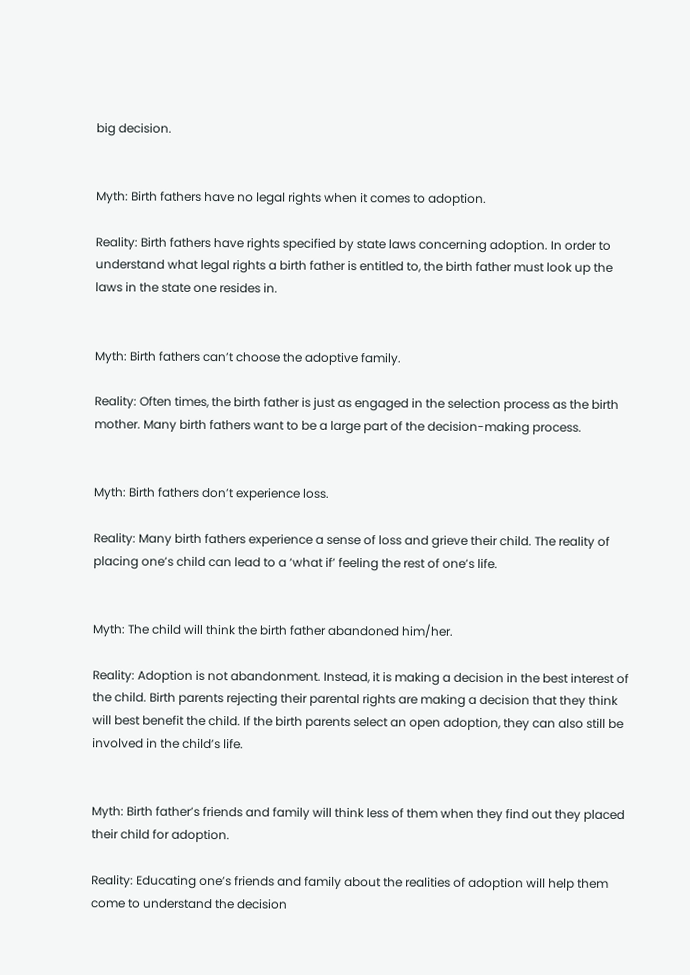big decision.


Myth: Birth fathers have no legal rights when it comes to adoption.

Reality: Birth fathers have rights specified by state laws concerning adoption. In order to understand what legal rights a birth father is entitled to, the birth father must look up the laws in the state one resides in.


Myth: Birth fathers can’t choose the adoptive family.

Reality: Often times, the birth father is just as engaged in the selection process as the birth mother. Many birth fathers want to be a large part of the decision-making process.


Myth: Birth fathers don’t experience loss.

Reality: Many birth fathers experience a sense of loss and grieve their child. The reality of placing one’s child can lead to a ‘what if’ feeling the rest of one’s life.


Myth: The child will think the birth father abandoned him/her.

Reality: Adoption is not abandonment. Instead, it is making a decision in the best interest of the child. Birth parents rejecting their parental rights are making a decision that they think will best benefit the child. If the birth parents select an open adoption, they can also still be involved in the child’s life.


Myth: Birth father’s friends and family will think less of them when they find out they placed their child for adoption.

Reality: Educating one’s friends and family about the realities of adoption will help them come to understand the decision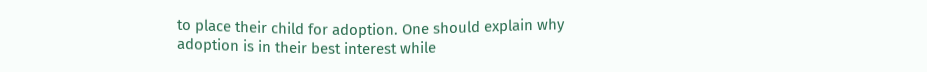to place their child for adoption. One should explain why adoption is in their best interest while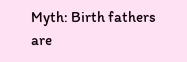Myth: Birth fathers are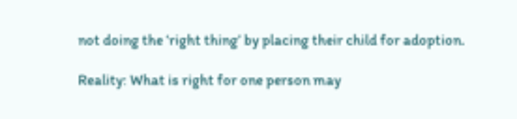not doing the ‘right thing’ by placing their child for adoption.

Reality: What is right for one person may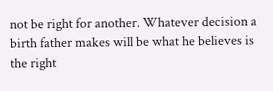not be right for another. Whatever decision a birth father makes will be what he believes is the right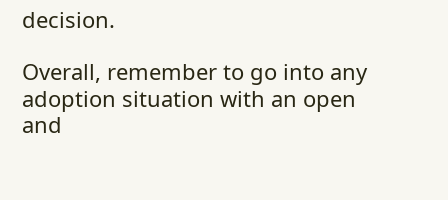decision.

Overall, remember to go into any adoption situation with an open and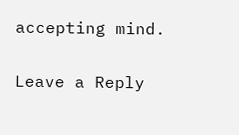accepting mind.

Leave a Reply